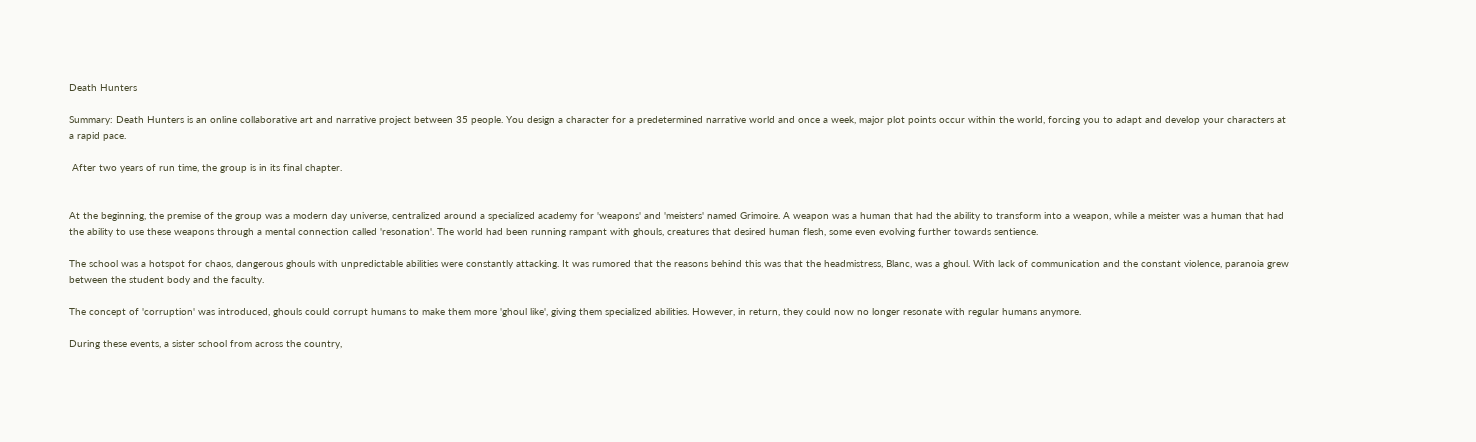Death Hunters

Summary: Death Hunters is an online collaborative art and narrative project between 35 people. You design a character for a predetermined narrative world and once a week, major plot points occur within the world, forcing you to adapt and develop your characters at a rapid pace.

 After two years of run time, the group is in its final chapter.


At the beginning, the premise of the group was a modern day universe, centralized around a specialized academy for 'weapons' and 'meisters' named Grimoire. A weapon was a human that had the ability to transform into a weapon, while a meister was a human that had the ability to use these weapons through a mental connection called 'resonation'. The world had been running rampant with ghouls, creatures that desired human flesh, some even evolving further towards sentience.

The school was a hotspot for chaos, dangerous ghouls with unpredictable abilities were constantly attacking. It was rumored that the reasons behind this was that the headmistress, Blanc, was a ghoul. With lack of communication and the constant violence, paranoia grew between the student body and the faculty.

The concept of 'corruption' was introduced, ghouls could corrupt humans to make them more 'ghoul like', giving them specialized abilities. However, in return, they could now no longer resonate with regular humans anymore.

During these events, a sister school from across the country,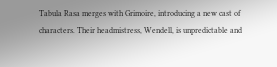Tabula Rasa merges with Grimoire, introducing a new cast of characters. Their headmistress, Wendell, is unpredictable and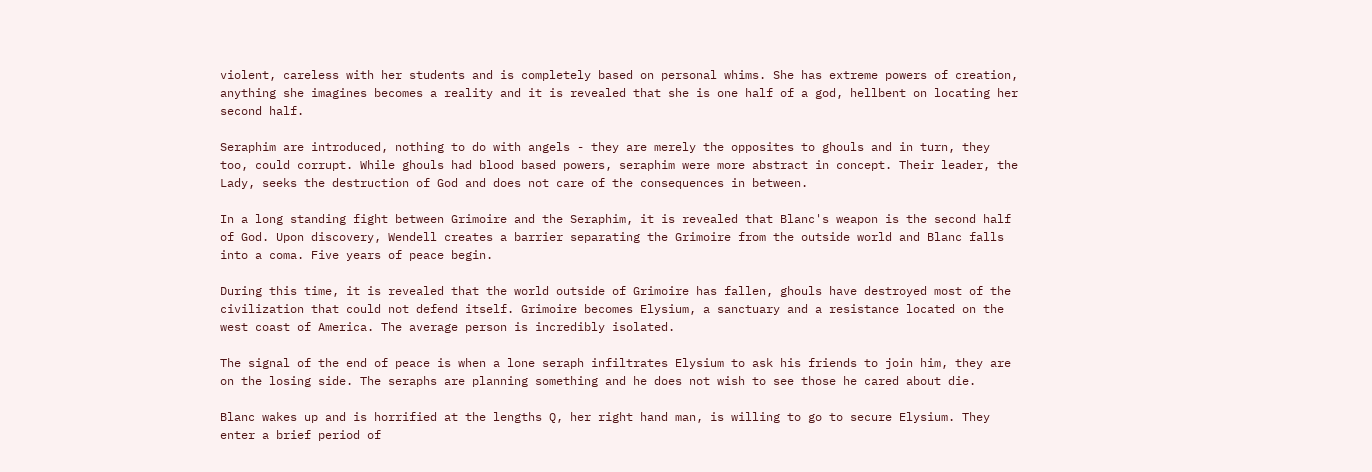violent, careless with her students and is completely based on personal whims. She has extreme powers of creation, anything she imagines becomes a reality and it is revealed that she is one half of a god, hellbent on locating her second half.

Seraphim are introduced, nothing to do with angels - they are merely the opposites to ghouls and in turn, they too, could corrupt. While ghouls had blood based powers, seraphim were more abstract in concept. Their leader, the Lady, seeks the destruction of God and does not care of the consequences in between.

In a long standing fight between Grimoire and the Seraphim, it is revealed that Blanc's weapon is the second half of God. Upon discovery, Wendell creates a barrier separating the Grimoire from the outside world and Blanc falls into a coma. Five years of peace begin.

During this time, it is revealed that the world outside of Grimoire has fallen, ghouls have destroyed most of the civilization that could not defend itself. Grimoire becomes Elysium, a sanctuary and a resistance located on the west coast of America. The average person is incredibly isolated.

The signal of the end of peace is when a lone seraph infiltrates Elysium to ask his friends to join him, they are on the losing side. The seraphs are planning something and he does not wish to see those he cared about die.

Blanc wakes up and is horrified at the lengths Q, her right hand man, is willing to go to secure Elysium. They enter a brief period of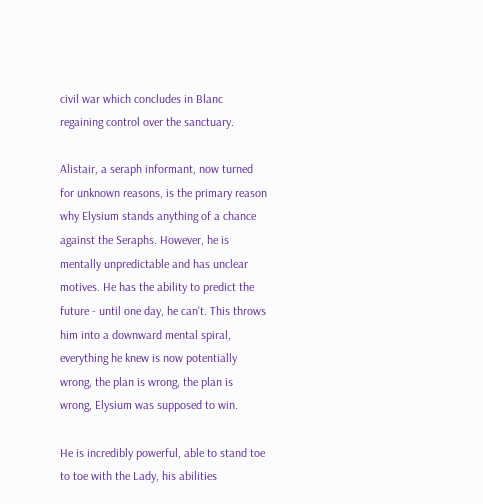civil war which concludes in Blanc regaining control over the sanctuary.

Alistair, a seraph informant, now turned for unknown reasons, is the primary reason why Elysium stands anything of a chance against the Seraphs. However, he is mentally unpredictable and has unclear motives. He has the ability to predict the future - until one day, he can't. This throws him into a downward mental spiral, everything he knew is now potentially wrong, the plan is wrong, the plan is wrong, Elysium was supposed to win.

He is incredibly powerful, able to stand toe to toe with the Lady, his abilities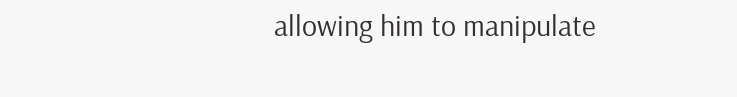allowing him to manipulate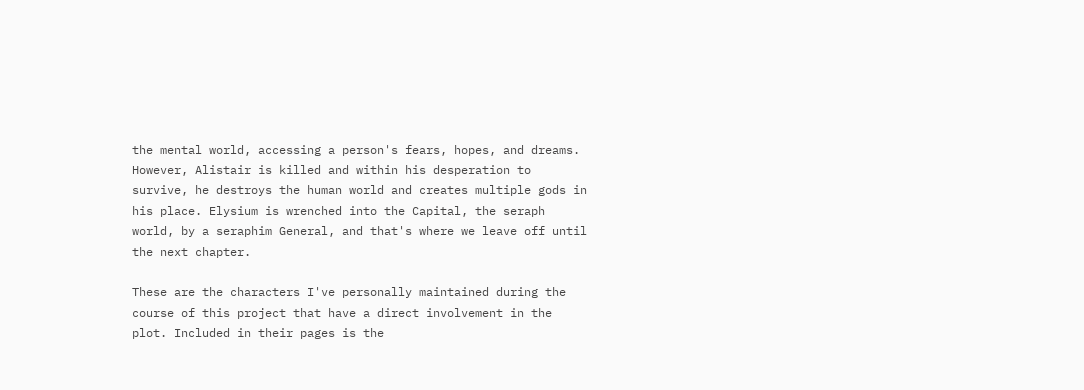the mental world, accessing a person's fears, hopes, and dreams. However, Alistair is killed and within his desperation to survive, he destroys the human world and creates multiple gods in his place. Elysium is wrenched into the Capital, the seraph world, by a seraphim General, and that's where we leave off until the next chapter.

These are the characters I've personally maintained during the course of this project that have a direct involvement in the plot. Included in their pages is the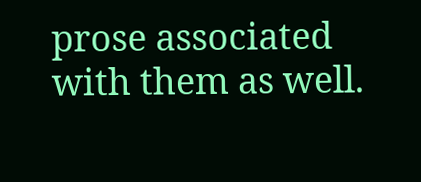prose associated with them as well.